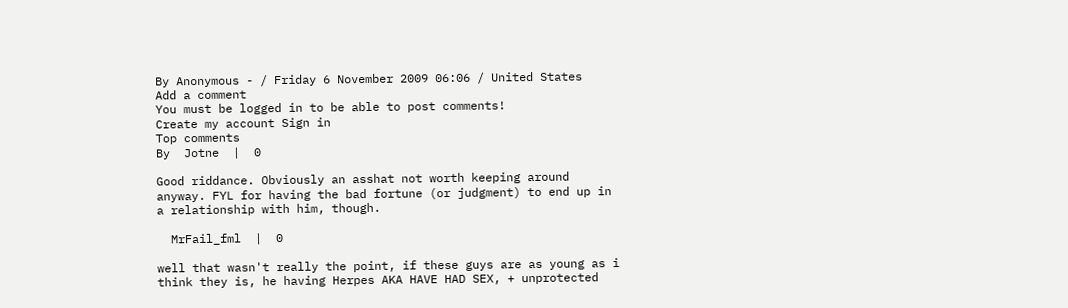By Anonymous - / Friday 6 November 2009 06:06 / United States
Add a comment
You must be logged in to be able to post comments!
Create my account Sign in
Top comments
By  Jotne  |  0

Good riddance. Obviously an asshat not worth keeping around anyway. FYL for having the bad fortune (or judgment) to end up in a relationship with him, though.

  MrFail_fml  |  0

well that wasn't really the point, if these guys are as young as i think they is, he having Herpes AKA HAVE HAD SEX, + unprotected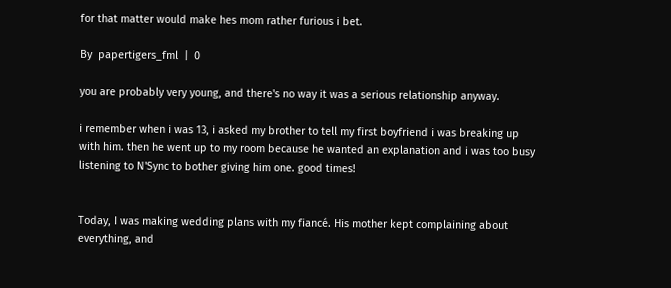for that matter would make hes mom rather furious i bet.

By  papertigers_fml  |  0

you are probably very young, and there's no way it was a serious relationship anyway.

i remember when i was 13, i asked my brother to tell my first boyfriend i was breaking up with him. then he went up to my room because he wanted an explanation and i was too busy listening to N'Sync to bother giving him one. good times!


Today, I was making wedding plans with my fiancé. His mother kept complaining about everything, and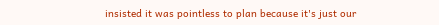insisted it was pointless to plan because it's just our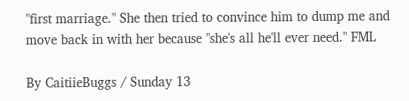"first marriage." She then tried to convince him to dump me and move back in with her because "she's all he'll ever need." FML

By CaitiieBuggs / Sunday 13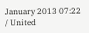January 2013 07:22 / United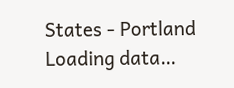States - Portland
Loading data…